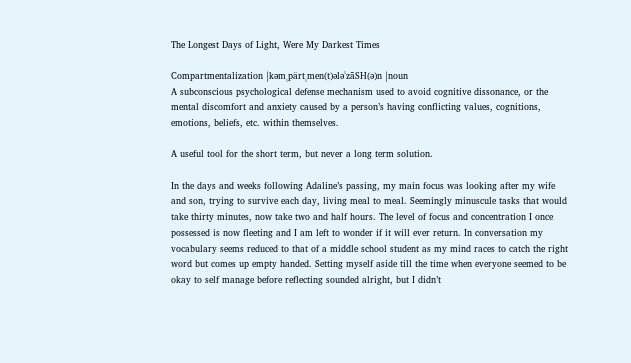The Longest Days of Light, Were My Darkest Times

Compartmentalization |kəmˌpärtˌmen(t)ələˈzāSH(ə)n |noun
A subconscious psychological defense mechanism used to avoid cognitive dissonance, or the mental discomfort and anxiety caused by a person’s having conflicting values, cognitions, emotions, beliefs, etc. within themselves.

A useful tool for the short term, but never a long term solution.

In the days and weeks following Adaline’s passing, my main focus was looking after my wife and son, trying to survive each day, living meal to meal. Seemingly minuscule tasks that would take thirty minutes, now take two and half hours. The level of focus and concentration I once possessed is now fleeting and I am left to wonder if it will ever return. In conversation my vocabulary seems reduced to that of a middle school student as my mind races to catch the right word but comes up empty handed. Setting myself aside till the time when everyone seemed to be okay to self manage before reflecting sounded alright, but I didn’t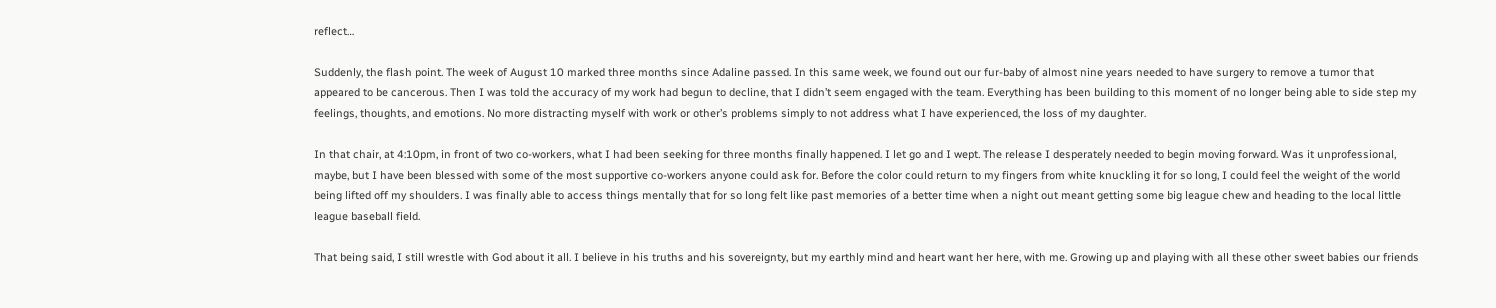reflect…

Suddenly, the flash point. The week of August 10 marked three months since Adaline passed. In this same week, we found out our fur-baby of almost nine years needed to have surgery to remove a tumor that appeared to be cancerous. Then I was told the accuracy of my work had begun to decline, that I didn’t seem engaged with the team. Everything has been building to this moment of no longer being able to side step my feelings, thoughts, and emotions. No more distracting myself with work or other’s problems simply to not address what I have experienced, the loss of my daughter.

In that chair, at 4:10pm, in front of two co-workers, what I had been seeking for three months finally happened. I let go and I wept. The release I desperately needed to begin moving forward. Was it unprofessional, maybe, but I have been blessed with some of the most supportive co-workers anyone could ask for. Before the color could return to my fingers from white knuckling it for so long, I could feel the weight of the world being lifted off my shoulders. I was finally able to access things mentally that for so long felt like past memories of a better time when a night out meant getting some big league chew and heading to the local little league baseball field.

That being said, I still wrestle with God about it all. I believe in his truths and his sovereignty, but my earthly mind and heart want her here, with me. Growing up and playing with all these other sweet babies our friends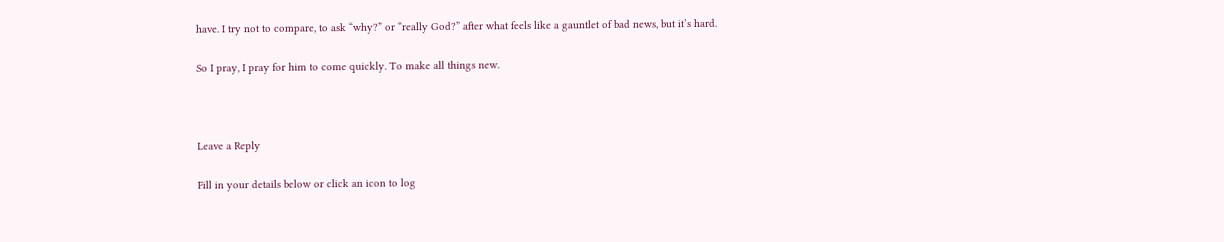have. I try not to compare, to ask “why?” or “really God?” after what feels like a gauntlet of bad news, but it’s hard.

So I pray, I pray for him to come quickly. To make all things new.



Leave a Reply

Fill in your details below or click an icon to log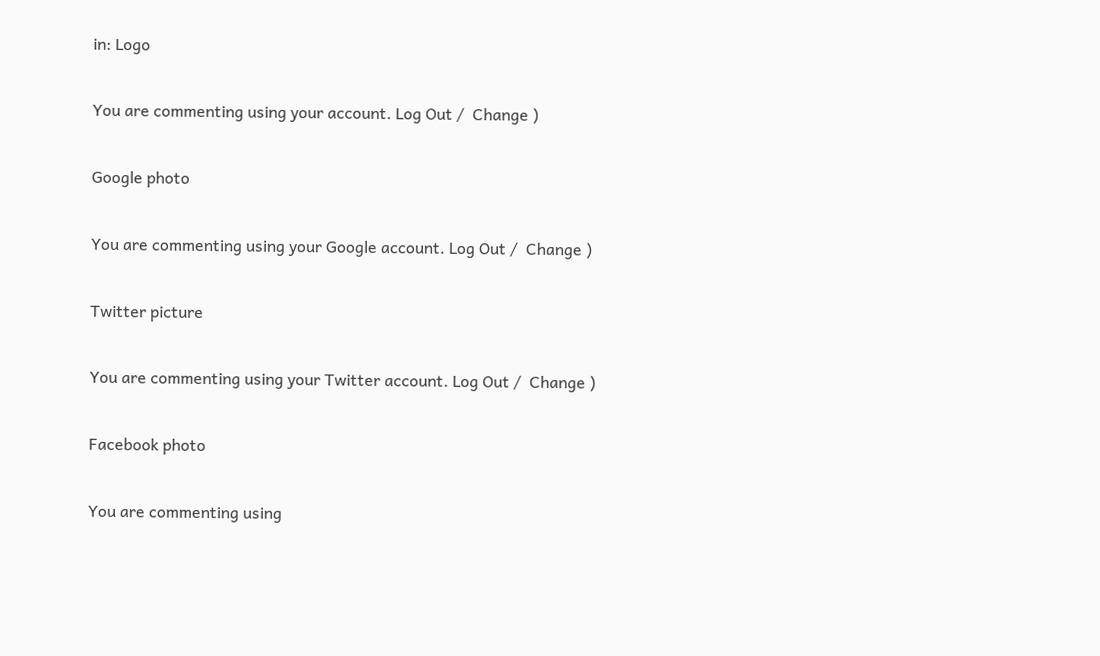in: Logo

You are commenting using your account. Log Out /  Change )

Google photo

You are commenting using your Google account. Log Out /  Change )

Twitter picture

You are commenting using your Twitter account. Log Out /  Change )

Facebook photo

You are commenting using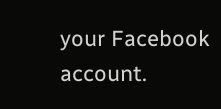your Facebook account.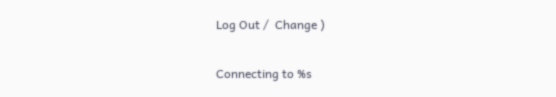Log Out /  Change )

Connecting to %s